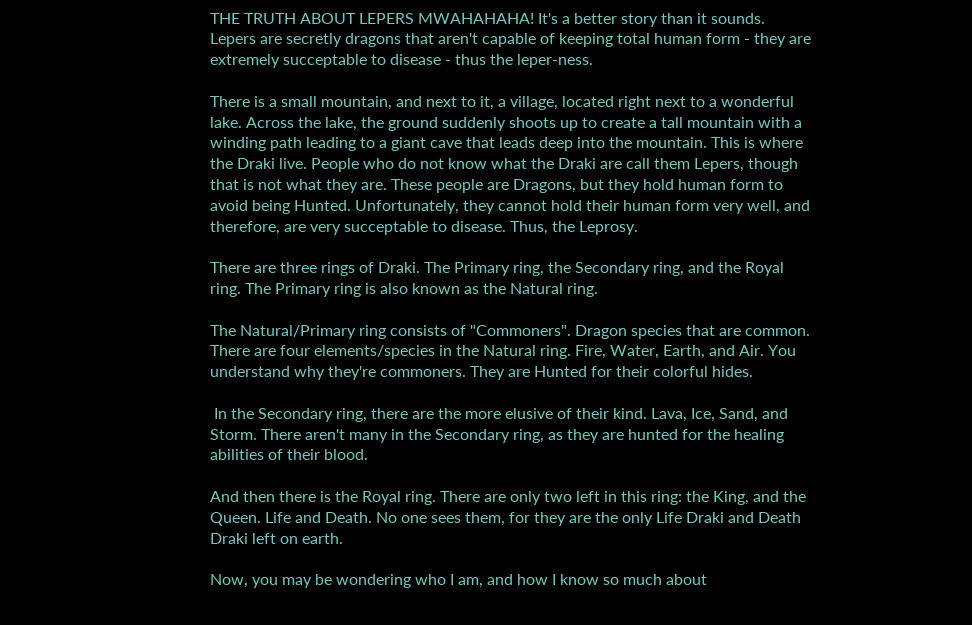THE TRUTH ABOUT LEPERS MWAHAHAHA! It's a better story than it sounds. Lepers are secretly dragons that aren't capable of keeping total human form - they are extremely succeptable to disease - thus the leper-ness.

There is a small mountain, and next to it, a village, located right next to a wonderful lake. Across the lake, the ground suddenly shoots up to create a tall mountain with a winding path leading to a giant cave that leads deep into the mountain. This is where the Draki live. People who do not know what the Draki are call them Lepers, though that is not what they are. These people are Dragons, but they hold human form to avoid being Hunted. Unfortunately, they cannot hold their human form very well, and therefore, are very succeptable to disease. Thus, the Leprosy.

There are three rings of Draki. The Primary ring, the Secondary ring, and the Royal ring. The Primary ring is also known as the Natural ring.

The Natural/Primary ring consists of "Commoners". Dragon species that are common. There are four elements/species in the Natural ring. Fire, Water, Earth, and Air. You understand why they're commoners. They are Hunted for their colorful hides.

 In the Secondary ring, there are the more elusive of their kind. Lava, Ice, Sand, and Storm. There aren't many in the Secondary ring, as they are hunted for the healing abilities of their blood.

And then there is the Royal ring. There are only two left in this ring: the King, and the Queen. Life and Death. No one sees them, for they are the only Life Draki and Death Draki left on earth.

Now, you may be wondering who I am, and how I know so much about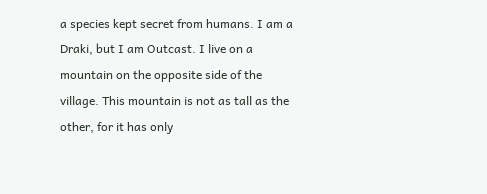a species kept secret from humans. I am a Draki, but I am Outcast. I live on a mountain on the opposite side of the village. This mountain is not as tall as the other, for it has only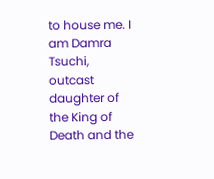to house me. I am Damra Tsuchi, outcast daughter of the King of Death and the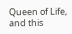Queen of Life, and this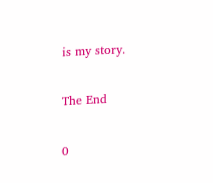is my story.

The End

0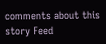comments about this story Feed